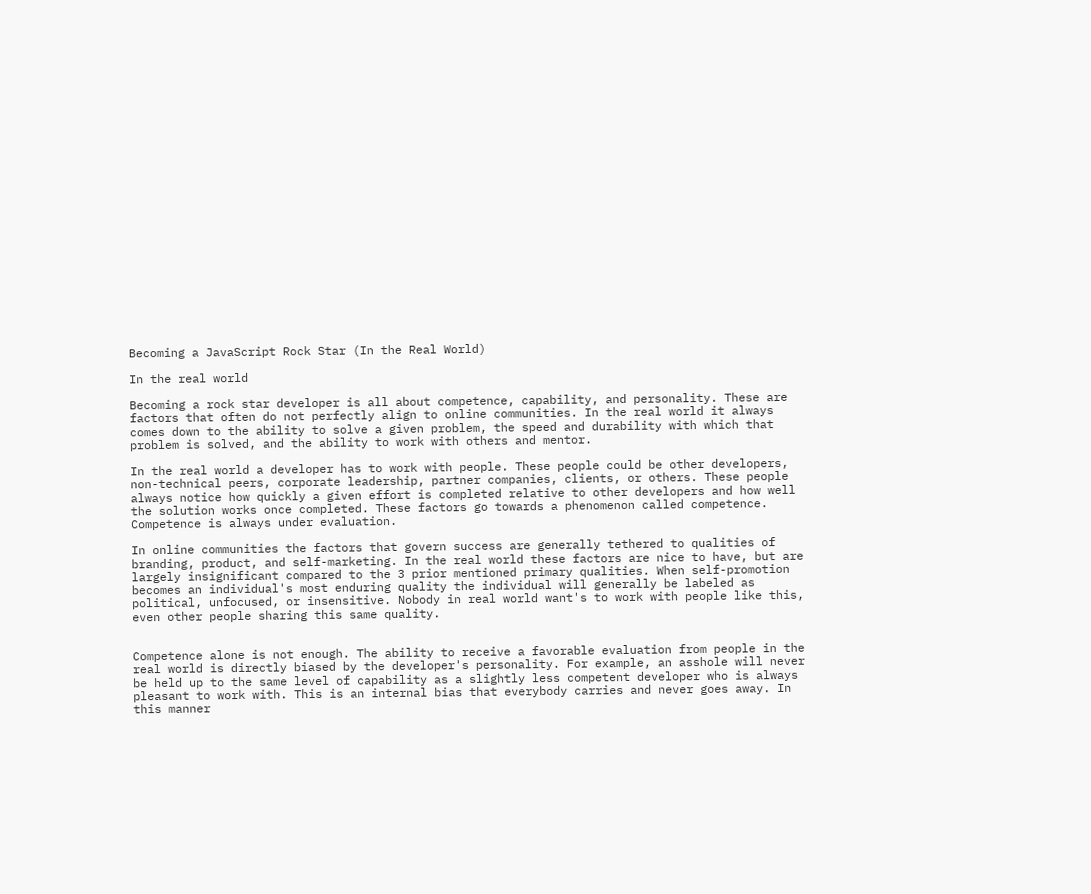Becoming a JavaScript Rock Star (In the Real World)

In the real world

Becoming a rock star developer is all about competence, capability, and personality. These are factors that often do not perfectly align to online communities. In the real world it always comes down to the ability to solve a given problem, the speed and durability with which that problem is solved, and the ability to work with others and mentor.

In the real world a developer has to work with people. These people could be other developers, non-technical peers, corporate leadership, partner companies, clients, or others. These people always notice how quickly a given effort is completed relative to other developers and how well the solution works once completed. These factors go towards a phenomenon called competence. Competence is always under evaluation.

In online communities the factors that govern success are generally tethered to qualities of branding, product, and self-marketing. In the real world these factors are nice to have, but are largely insignificant compared to the 3 prior mentioned primary qualities. When self-promotion becomes an individual's most enduring quality the individual will generally be labeled as political, unfocused, or insensitive. Nobody in real world want's to work with people like this, even other people sharing this same quality.


Competence alone is not enough. The ability to receive a favorable evaluation from people in the real world is directly biased by the developer's personality. For example, an asshole will never be held up to the same level of capability as a slightly less competent developer who is always pleasant to work with. This is an internal bias that everybody carries and never goes away. In this manner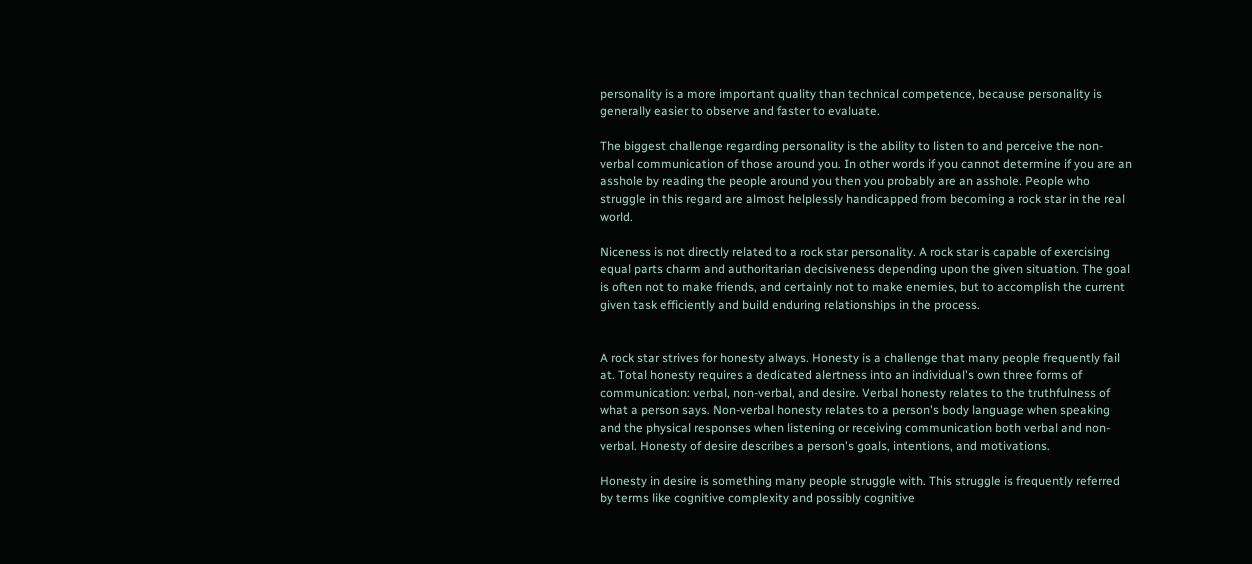personality is a more important quality than technical competence, because personality is generally easier to observe and faster to evaluate.

The biggest challenge regarding personality is the ability to listen to and perceive the non-verbal communication of those around you. In other words if you cannot determine if you are an asshole by reading the people around you then you probably are an asshole. People who struggle in this regard are almost helplessly handicapped from becoming a rock star in the real world.

Niceness is not directly related to a rock star personality. A rock star is capable of exercising equal parts charm and authoritarian decisiveness depending upon the given situation. The goal is often not to make friends, and certainly not to make enemies, but to accomplish the current given task efficiently and build enduring relationships in the process.


A rock star strives for honesty always. Honesty is a challenge that many people frequently fail at. Total honesty requires a dedicated alertness into an individual's own three forms of communication: verbal, non-verbal, and desire. Verbal honesty relates to the truthfulness of what a person says. Non-verbal honesty relates to a person's body language when speaking and the physical responses when listening or receiving communication both verbal and non-verbal. Honesty of desire describes a person's goals, intentions, and motivations.

Honesty in desire is something many people struggle with. This struggle is frequently referred by terms like cognitive complexity and possibly cognitive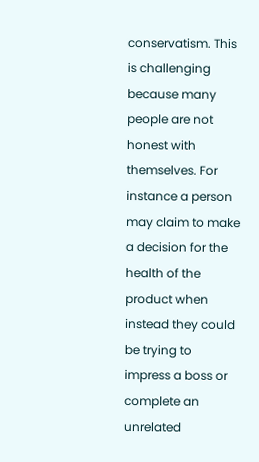conservatism. This is challenging because many people are not honest with themselves. For instance a person may claim to make a decision for the health of the product when instead they could be trying to impress a boss or complete an unrelated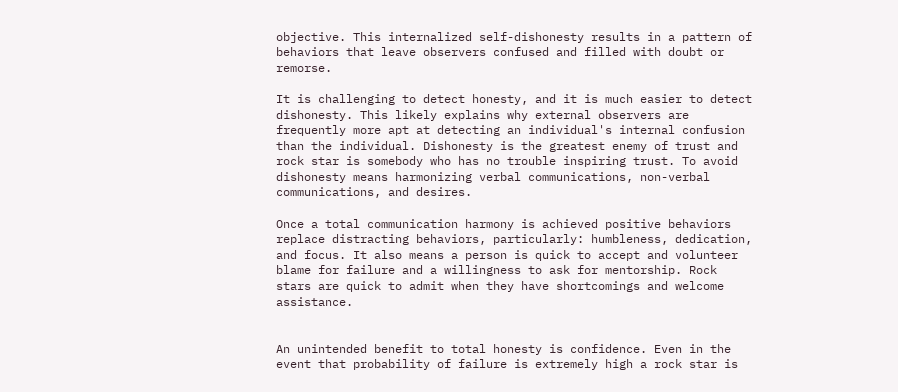objective. This internalized self-dishonesty results in a pattern of behaviors that leave observers confused and filled with doubt or remorse.

It is challenging to detect honesty, and it is much easier to detect dishonesty. This likely explains why external observers are frequently more apt at detecting an individual's internal confusion than the individual. Dishonesty is the greatest enemy of trust and rock star is somebody who has no trouble inspiring trust. To avoid dishonesty means harmonizing verbal communications, non-verbal communications, and desires.

Once a total communication harmony is achieved positive behaviors replace distracting behaviors, particularly: humbleness, dedication, and focus. It also means a person is quick to accept and volunteer blame for failure and a willingness to ask for mentorship. Rock stars are quick to admit when they have shortcomings and welcome assistance.


An unintended benefit to total honesty is confidence. Even in the event that probability of failure is extremely high a rock star is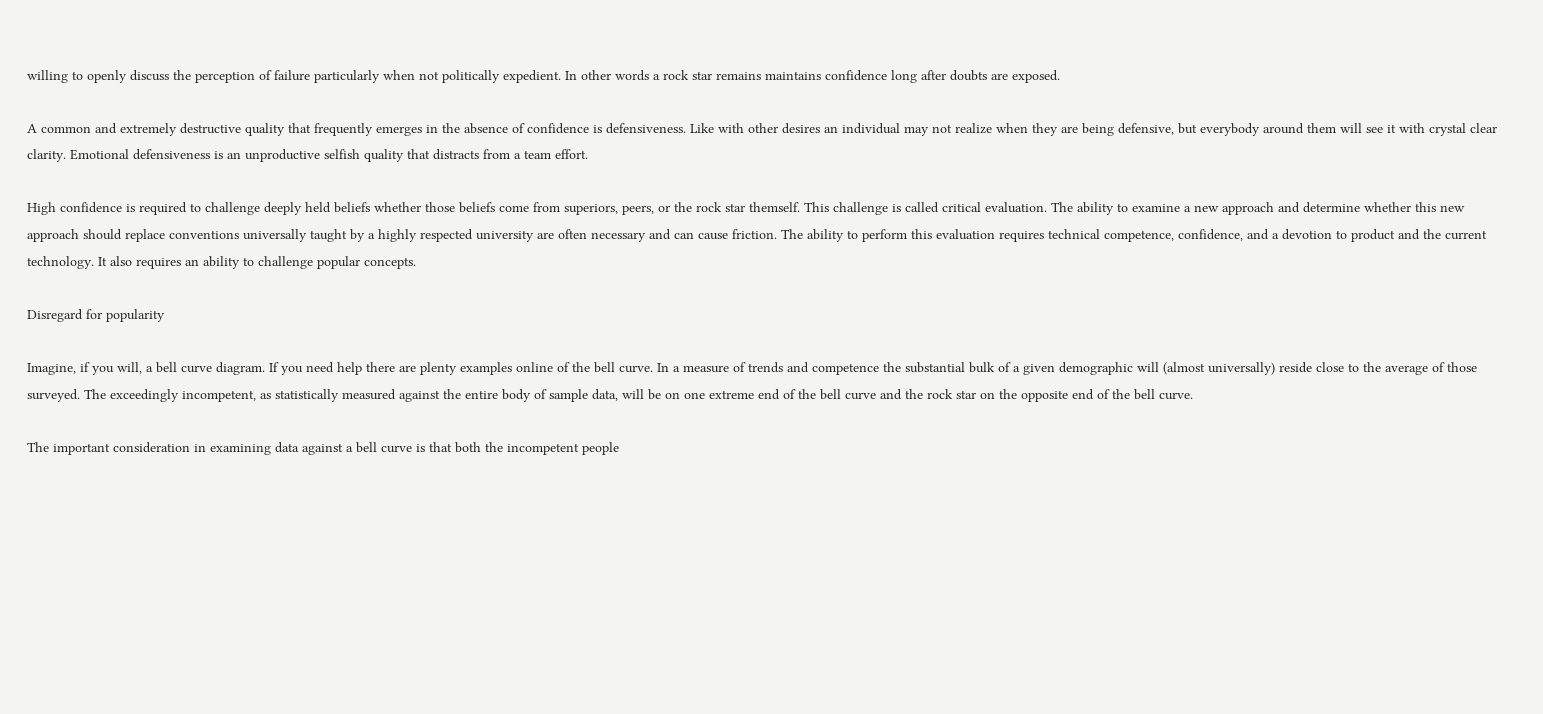willing to openly discuss the perception of failure particularly when not politically expedient. In other words a rock star remains maintains confidence long after doubts are exposed.

A common and extremely destructive quality that frequently emerges in the absence of confidence is defensiveness. Like with other desires an individual may not realize when they are being defensive, but everybody around them will see it with crystal clear clarity. Emotional defensiveness is an unproductive selfish quality that distracts from a team effort.

High confidence is required to challenge deeply held beliefs whether those beliefs come from superiors, peers, or the rock star themself. This challenge is called critical evaluation. The ability to examine a new approach and determine whether this new approach should replace conventions universally taught by a highly respected university are often necessary and can cause friction. The ability to perform this evaluation requires technical competence, confidence, and a devotion to product and the current technology. It also requires an ability to challenge popular concepts.

Disregard for popularity

Imagine, if you will, a bell curve diagram. If you need help there are plenty examples online of the bell curve. In a measure of trends and competence the substantial bulk of a given demographic will (almost universally) reside close to the average of those surveyed. The exceedingly incompetent, as statistically measured against the entire body of sample data, will be on one extreme end of the bell curve and the rock star on the opposite end of the bell curve.

The important consideration in examining data against a bell curve is that both the incompetent people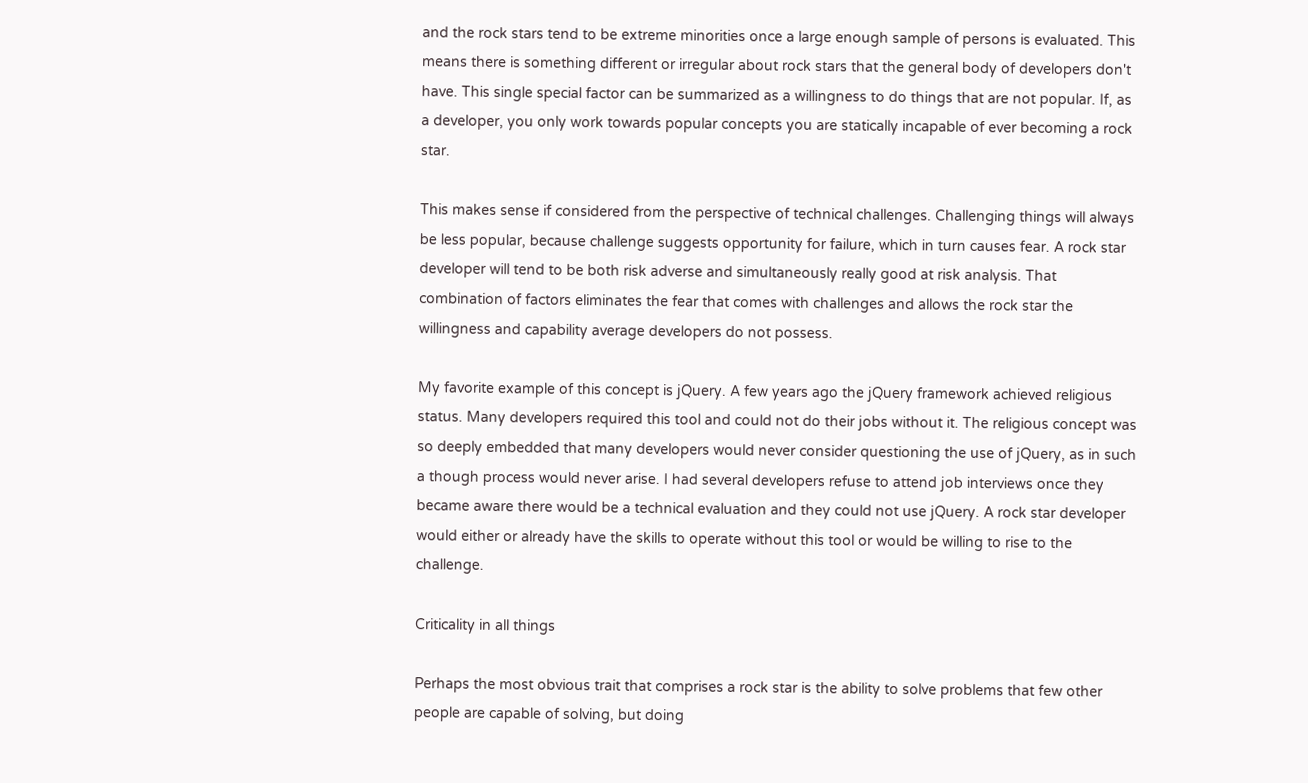and the rock stars tend to be extreme minorities once a large enough sample of persons is evaluated. This means there is something different or irregular about rock stars that the general body of developers don't have. This single special factor can be summarized as a willingness to do things that are not popular. If, as a developer, you only work towards popular concepts you are statically incapable of ever becoming a rock star.

This makes sense if considered from the perspective of technical challenges. Challenging things will always be less popular, because challenge suggests opportunity for failure, which in turn causes fear. A rock star developer will tend to be both risk adverse and simultaneously really good at risk analysis. That combination of factors eliminates the fear that comes with challenges and allows the rock star the willingness and capability average developers do not possess.

My favorite example of this concept is jQuery. A few years ago the jQuery framework achieved religious status. Many developers required this tool and could not do their jobs without it. The religious concept was so deeply embedded that many developers would never consider questioning the use of jQuery, as in such a though process would never arise. I had several developers refuse to attend job interviews once they became aware there would be a technical evaluation and they could not use jQuery. A rock star developer would either or already have the skills to operate without this tool or would be willing to rise to the challenge.

Criticality in all things

Perhaps the most obvious trait that comprises a rock star is the ability to solve problems that few other people are capable of solving, but doing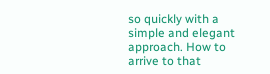so quickly with a simple and elegant approach. How to arrive to that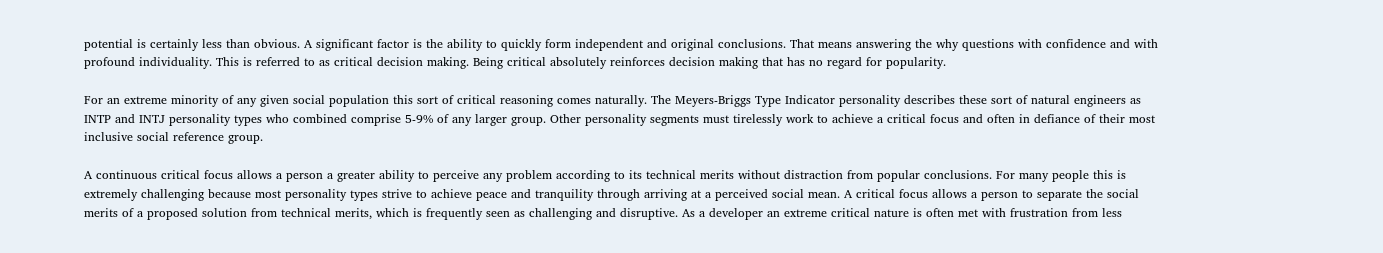potential is certainly less than obvious. A significant factor is the ability to quickly form independent and original conclusions. That means answering the why questions with confidence and with profound individuality. This is referred to as critical decision making. Being critical absolutely reinforces decision making that has no regard for popularity.

For an extreme minority of any given social population this sort of critical reasoning comes naturally. The Meyers-Briggs Type Indicator personality describes these sort of natural engineers as INTP and INTJ personality types who combined comprise 5-9% of any larger group. Other personality segments must tirelessly work to achieve a critical focus and often in defiance of their most inclusive social reference group.

A continuous critical focus allows a person a greater ability to perceive any problem according to its technical merits without distraction from popular conclusions. For many people this is extremely challenging because most personality types strive to achieve peace and tranquility through arriving at a perceived social mean. A critical focus allows a person to separate the social merits of a proposed solution from technical merits, which is frequently seen as challenging and disruptive. As a developer an extreme critical nature is often met with frustration from less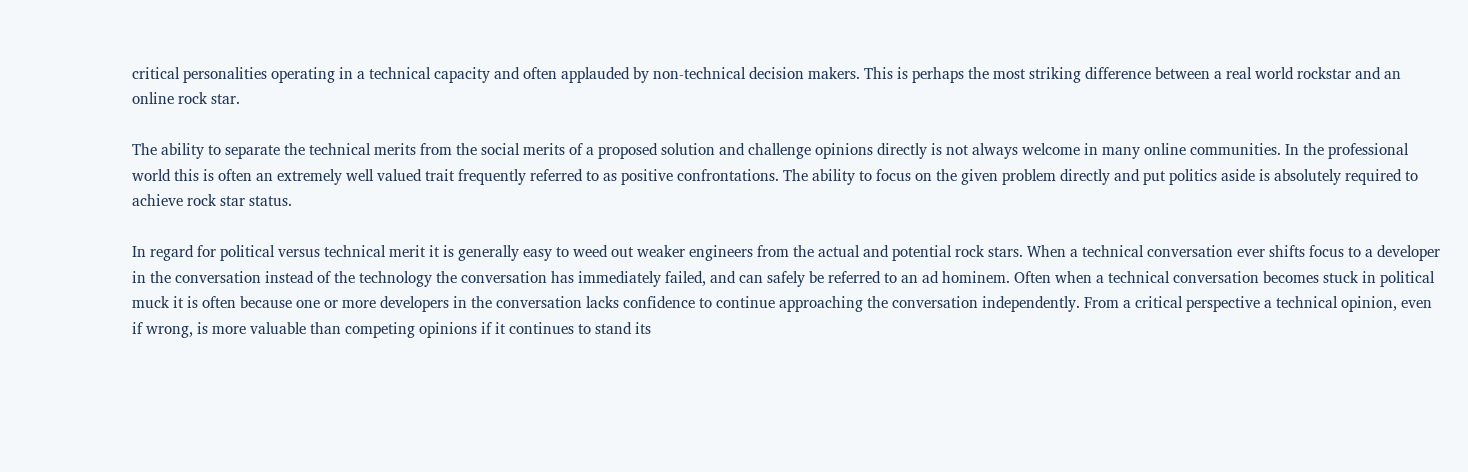critical personalities operating in a technical capacity and often applauded by non-technical decision makers. This is perhaps the most striking difference between a real world rockstar and an online rock star.

The ability to separate the technical merits from the social merits of a proposed solution and challenge opinions directly is not always welcome in many online communities. In the professional world this is often an extremely well valued trait frequently referred to as positive confrontations. The ability to focus on the given problem directly and put politics aside is absolutely required to achieve rock star status.

In regard for political versus technical merit it is generally easy to weed out weaker engineers from the actual and potential rock stars. When a technical conversation ever shifts focus to a developer in the conversation instead of the technology the conversation has immediately failed, and can safely be referred to an ad hominem. Often when a technical conversation becomes stuck in political muck it is often because one or more developers in the conversation lacks confidence to continue approaching the conversation independently. From a critical perspective a technical opinion, even if wrong, is more valuable than competing opinions if it continues to stand its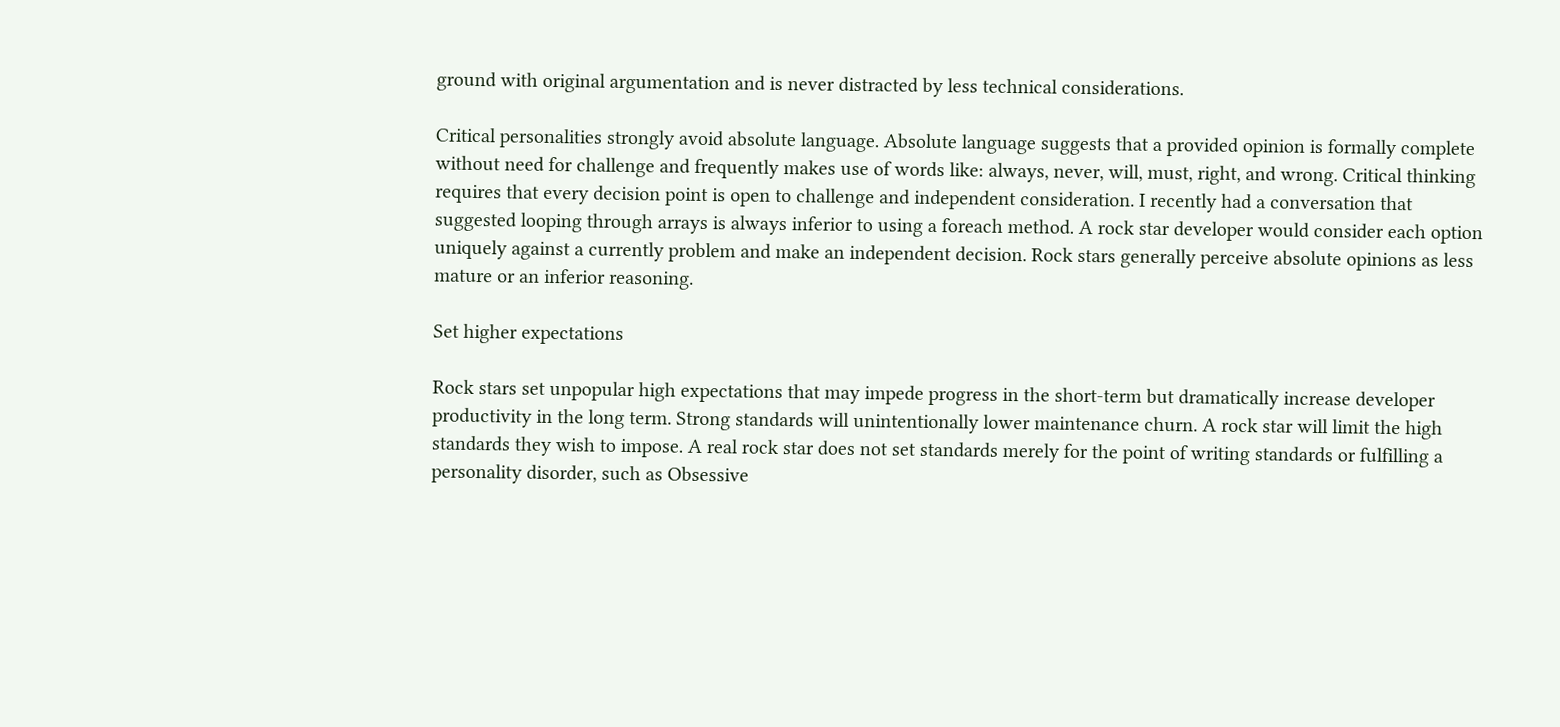ground with original argumentation and is never distracted by less technical considerations.

Critical personalities strongly avoid absolute language. Absolute language suggests that a provided opinion is formally complete without need for challenge and frequently makes use of words like: always, never, will, must, right, and wrong. Critical thinking requires that every decision point is open to challenge and independent consideration. I recently had a conversation that suggested looping through arrays is always inferior to using a foreach method. A rock star developer would consider each option uniquely against a currently problem and make an independent decision. Rock stars generally perceive absolute opinions as less mature or an inferior reasoning.

Set higher expectations

Rock stars set unpopular high expectations that may impede progress in the short-term but dramatically increase developer productivity in the long term. Strong standards will unintentionally lower maintenance churn. A rock star will limit the high standards they wish to impose. A real rock star does not set standards merely for the point of writing standards or fulfilling a personality disorder, such as Obsessive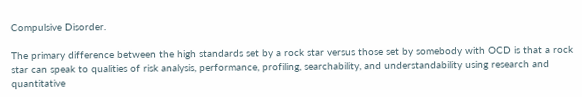Compulsive Disorder.

The primary difference between the high standards set by a rock star versus those set by somebody with OCD is that a rock star can speak to qualities of risk analysis, performance, profiling, searchability, and understandability using research and quantitative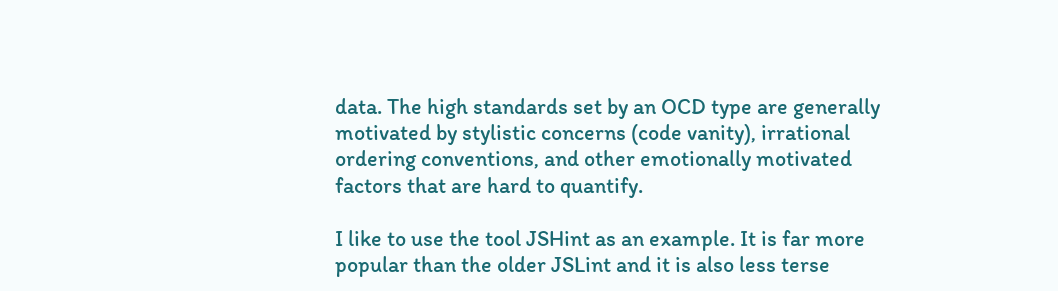data. The high standards set by an OCD type are generally motivated by stylistic concerns (code vanity), irrational ordering conventions, and other emotionally motivated factors that are hard to quantify.

I like to use the tool JSHint as an example. It is far more popular than the older JSLint and it is also less terse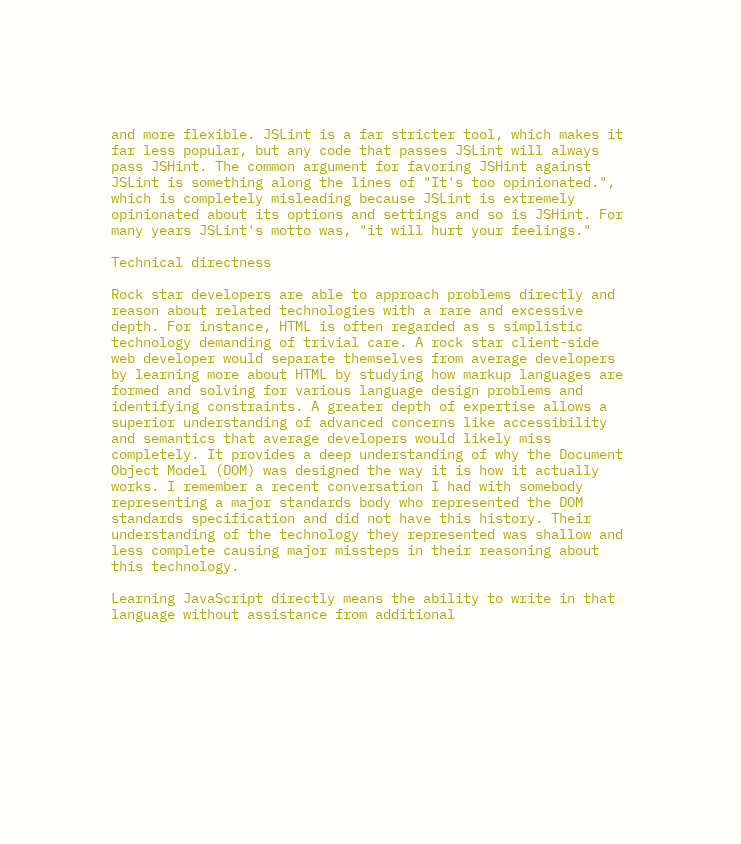and more flexible. JSLint is a far stricter tool, which makes it far less popular, but any code that passes JSLint will always pass JSHint. The common argument for favoring JSHint against JSLint is something along the lines of "It's too opinionated.", which is completely misleading because JSLint is extremely opinionated about its options and settings and so is JSHint. For many years JSLint's motto was, "it will hurt your feelings."

Technical directness

Rock star developers are able to approach problems directly and reason about related technologies with a rare and excessive depth. For instance, HTML is often regarded as s simplistic technology demanding of trivial care. A rock star client-side web developer would separate themselves from average developers by learning more about HTML by studying how markup languages are formed and solving for various language design problems and identifying constraints. A greater depth of expertise allows a superior understanding of advanced concerns like accessibility and semantics that average developers would likely miss completely. It provides a deep understanding of why the Document Object Model (DOM) was designed the way it is how it actually works. I remember a recent conversation I had with somebody representing a major standards body who represented the DOM standards specification and did not have this history. Their understanding of the technology they represented was shallow and less complete causing major missteps in their reasoning about this technology.

Learning JavaScript directly means the ability to write in that language without assistance from additional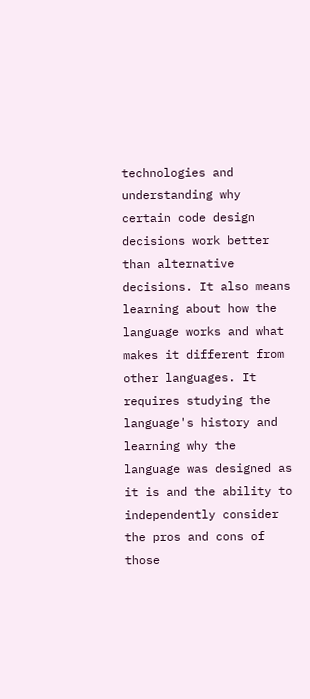technologies and understanding why certain code design decisions work better than alternative decisions. It also means learning about how the language works and what makes it different from other languages. It requires studying the language's history and learning why the language was designed as it is and the ability to independently consider the pros and cons of those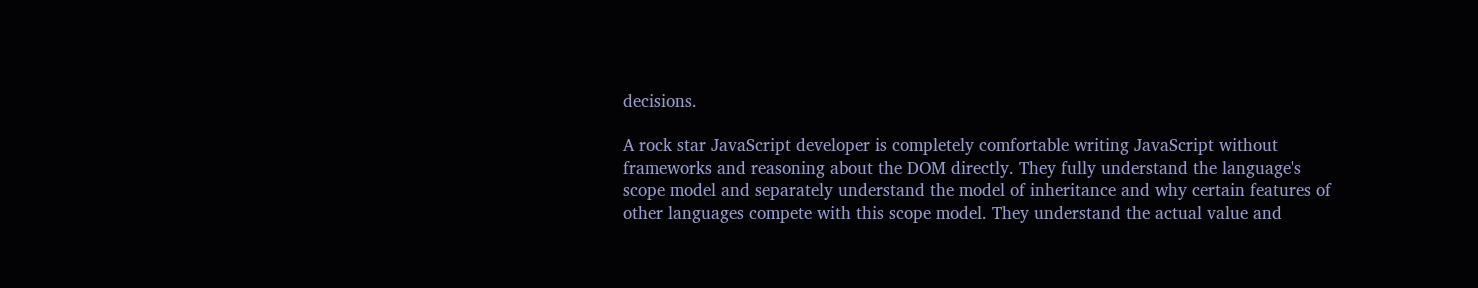decisions.

A rock star JavaScript developer is completely comfortable writing JavaScript without frameworks and reasoning about the DOM directly. They fully understand the language's scope model and separately understand the model of inheritance and why certain features of other languages compete with this scope model. They understand the actual value and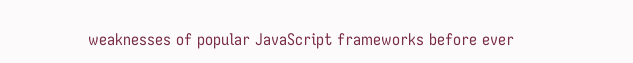weaknesses of popular JavaScript frameworks before ever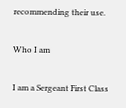recommending their use.

Who I am

I am a Sergeant First Class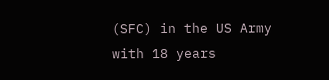(SFC) in the US Army with 18 years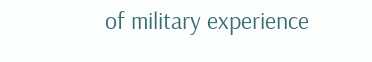of military experience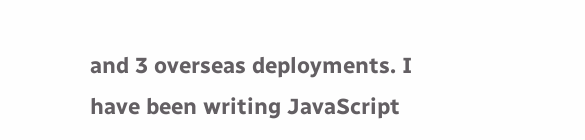and 3 overseas deployments. I have been writing JavaScript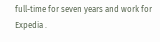full-time for seven years and work for Expedia .